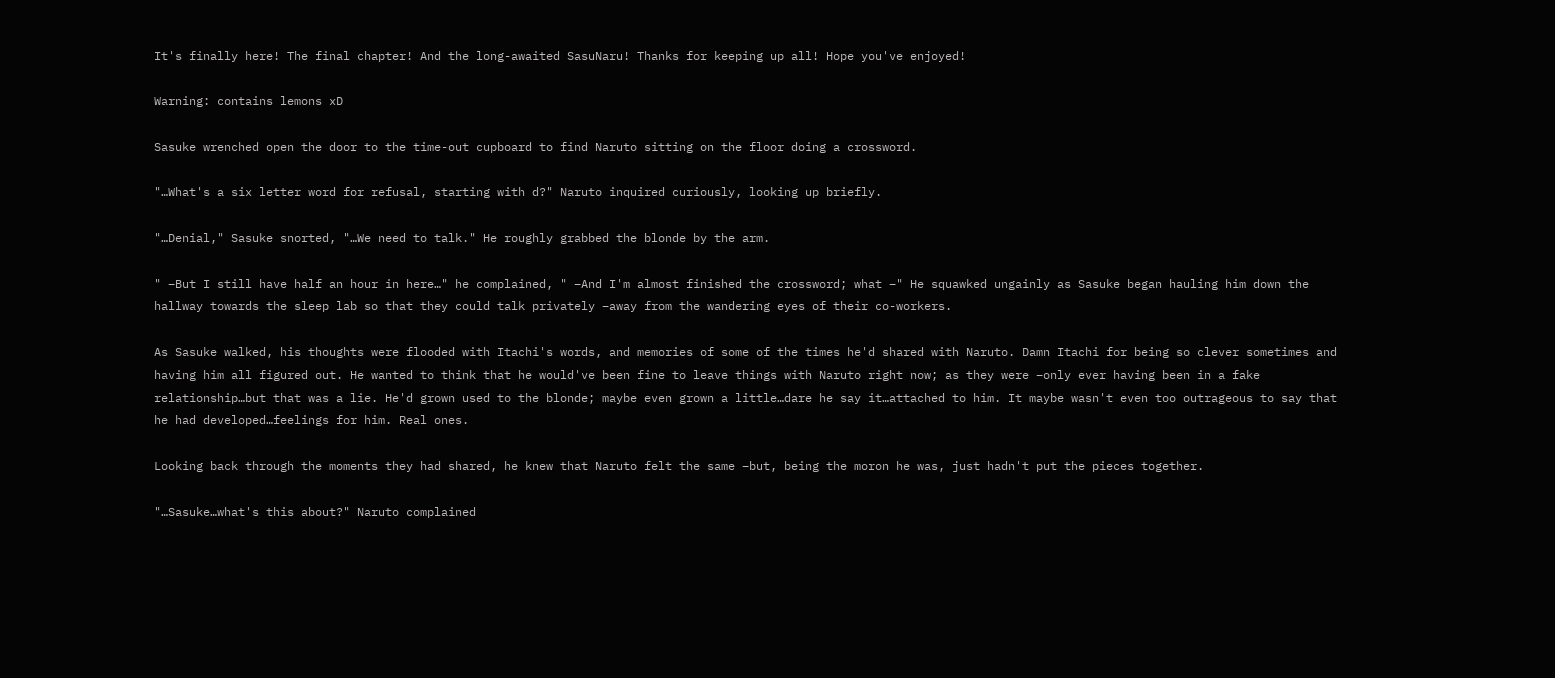It's finally here! The final chapter! And the long-awaited SasuNaru! Thanks for keeping up all! Hope you've enjoyed!

Warning: contains lemons xD

Sasuke wrenched open the door to the time-out cupboard to find Naruto sitting on the floor doing a crossword.

"…What's a six letter word for refusal, starting with d?" Naruto inquired curiously, looking up briefly.

"…Denial," Sasuke snorted, "…We need to talk." He roughly grabbed the blonde by the arm.

" –But I still have half an hour in here…" he complained, " –And I'm almost finished the crossword; what –" He squawked ungainly as Sasuke began hauling him down the hallway towards the sleep lab so that they could talk privately –away from the wandering eyes of their co-workers.

As Sasuke walked, his thoughts were flooded with Itachi's words, and memories of some of the times he'd shared with Naruto. Damn Itachi for being so clever sometimes and having him all figured out. He wanted to think that he would've been fine to leave things with Naruto right now; as they were –only ever having been in a fake relationship…but that was a lie. He'd grown used to the blonde; maybe even grown a little…dare he say it…attached to him. It maybe wasn't even too outrageous to say that he had developed…feelings for him. Real ones.

Looking back through the moments they had shared, he knew that Naruto felt the same –but, being the moron he was, just hadn't put the pieces together.

"…Sasuke…what's this about?" Naruto complained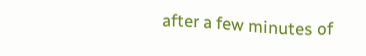after a few minutes of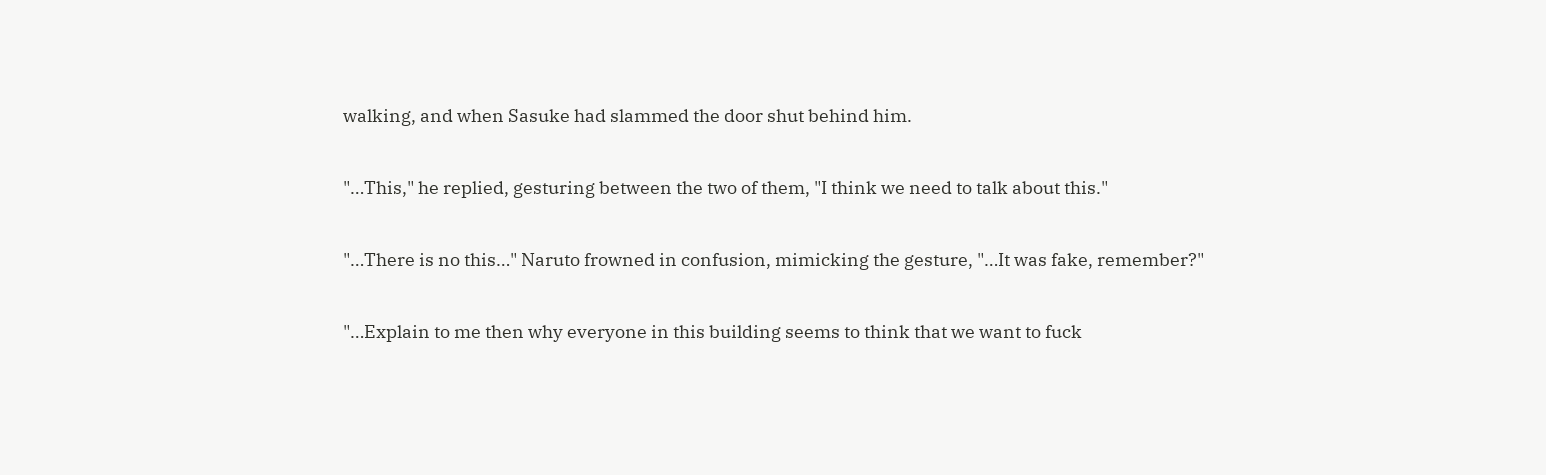walking, and when Sasuke had slammed the door shut behind him.

"…This," he replied, gesturing between the two of them, "I think we need to talk about this."

"…There is no this…" Naruto frowned in confusion, mimicking the gesture, "…It was fake, remember?"

"…Explain to me then why everyone in this building seems to think that we want to fuck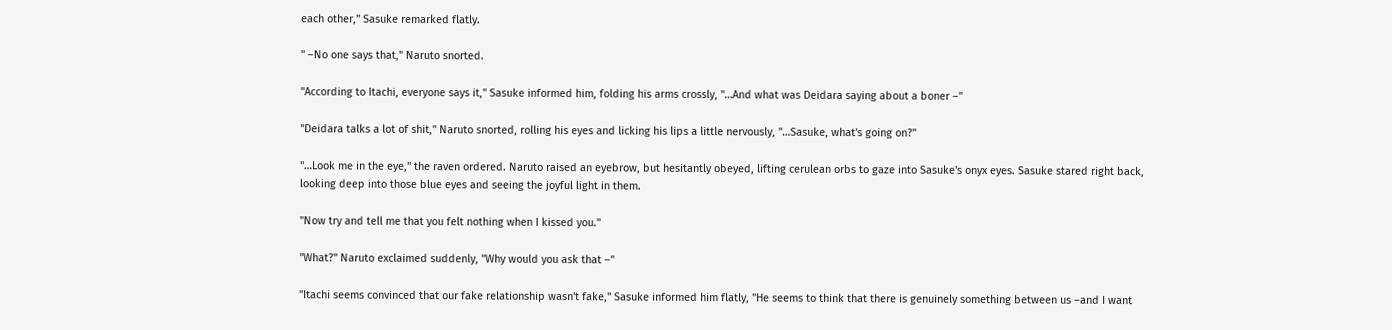each other," Sasuke remarked flatly.

" –No one says that," Naruto snorted.

"According to Itachi, everyone says it," Sasuke informed him, folding his arms crossly, "…And what was Deidara saying about a boner –"

"Deidara talks a lot of shit," Naruto snorted, rolling his eyes and licking his lips a little nervously, "…Sasuke, what's going on?"

"…Look me in the eye," the raven ordered. Naruto raised an eyebrow, but hesitantly obeyed, lifting cerulean orbs to gaze into Sasuke's onyx eyes. Sasuke stared right back, looking deep into those blue eyes and seeing the joyful light in them.

"Now try and tell me that you felt nothing when I kissed you."

"What?" Naruto exclaimed suddenly, "Why would you ask that –"

"Itachi seems convinced that our fake relationship wasn't fake," Sasuke informed him flatly, "He seems to think that there is genuinely something between us –and I want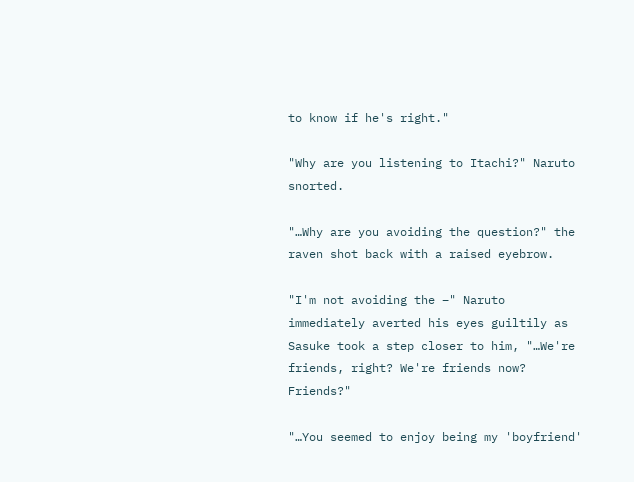to know if he's right."

"Why are you listening to Itachi?" Naruto snorted.

"…Why are you avoiding the question?" the raven shot back with a raised eyebrow.

"I'm not avoiding the –" Naruto immediately averted his eyes guiltily as Sasuke took a step closer to him, "…We're friends, right? We're friends now? Friends?"

"…You seemed to enjoy being my 'boyfriend'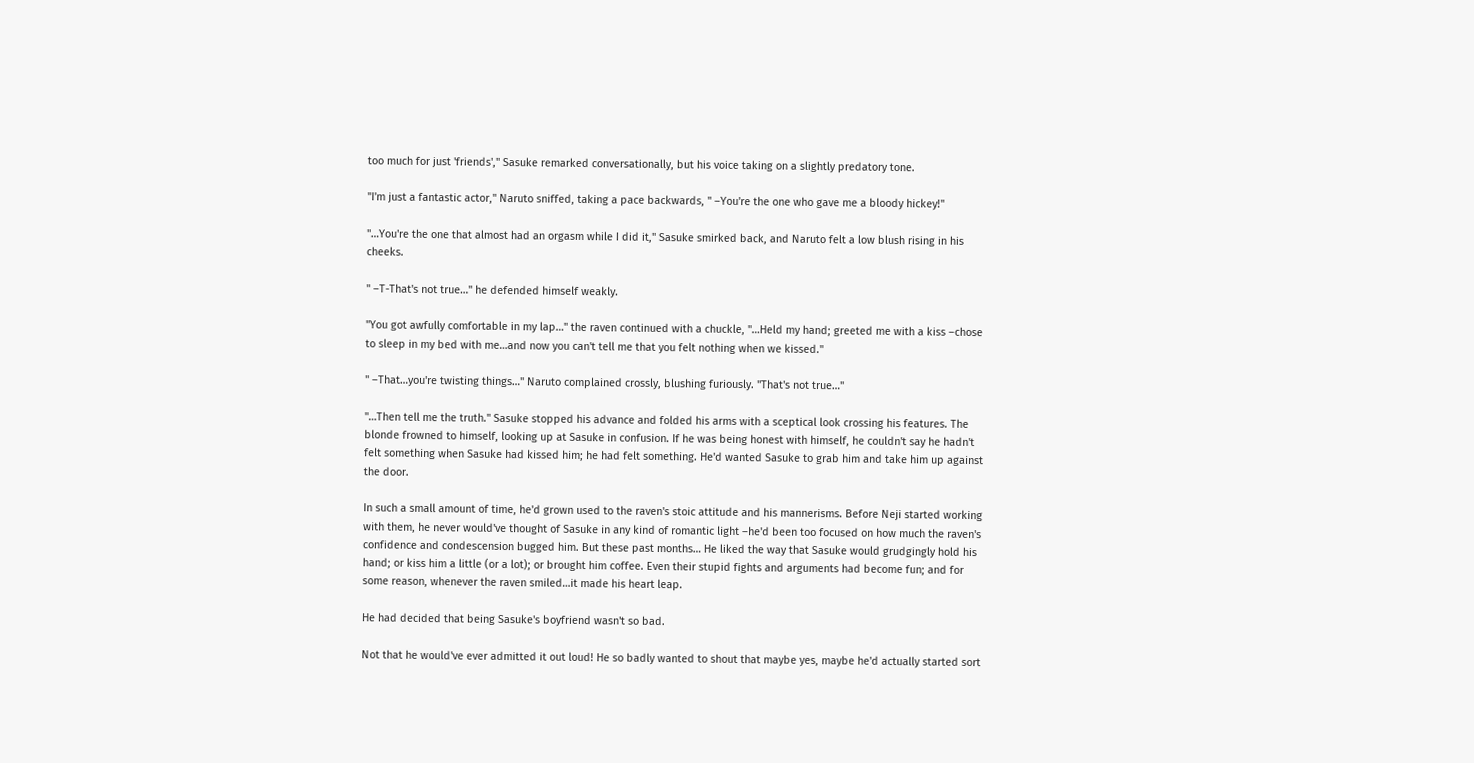too much for just 'friends'," Sasuke remarked conversationally, but his voice taking on a slightly predatory tone.

"I'm just a fantastic actor," Naruto sniffed, taking a pace backwards, " –You're the one who gave me a bloody hickey!"

"…You're the one that almost had an orgasm while I did it," Sasuke smirked back, and Naruto felt a low blush rising in his cheeks.

" –T-That's not true…" he defended himself weakly.

"You got awfully comfortable in my lap…" the raven continued with a chuckle, "…Held my hand; greeted me with a kiss –chose to sleep in my bed with me…and now you can't tell me that you felt nothing when we kissed."

" –That…you're twisting things…" Naruto complained crossly, blushing furiously. "That's not true…"

"…Then tell me the truth." Sasuke stopped his advance and folded his arms with a sceptical look crossing his features. The blonde frowned to himself, looking up at Sasuke in confusion. If he was being honest with himself, he couldn't say he hadn't felt something when Sasuke had kissed him; he had felt something. He'd wanted Sasuke to grab him and take him up against the door.

In such a small amount of time, he'd grown used to the raven's stoic attitude and his mannerisms. Before Neji started working with them, he never would've thought of Sasuke in any kind of romantic light –he'd been too focused on how much the raven's confidence and condescension bugged him. But these past months… He liked the way that Sasuke would grudgingly hold his hand; or kiss him a little (or a lot); or brought him coffee. Even their stupid fights and arguments had become fun; and for some reason, whenever the raven smiled…it made his heart leap.

He had decided that being Sasuke's boyfriend wasn't so bad.

Not that he would've ever admitted it out loud! He so badly wanted to shout that maybe yes, maybe he'd actually started sort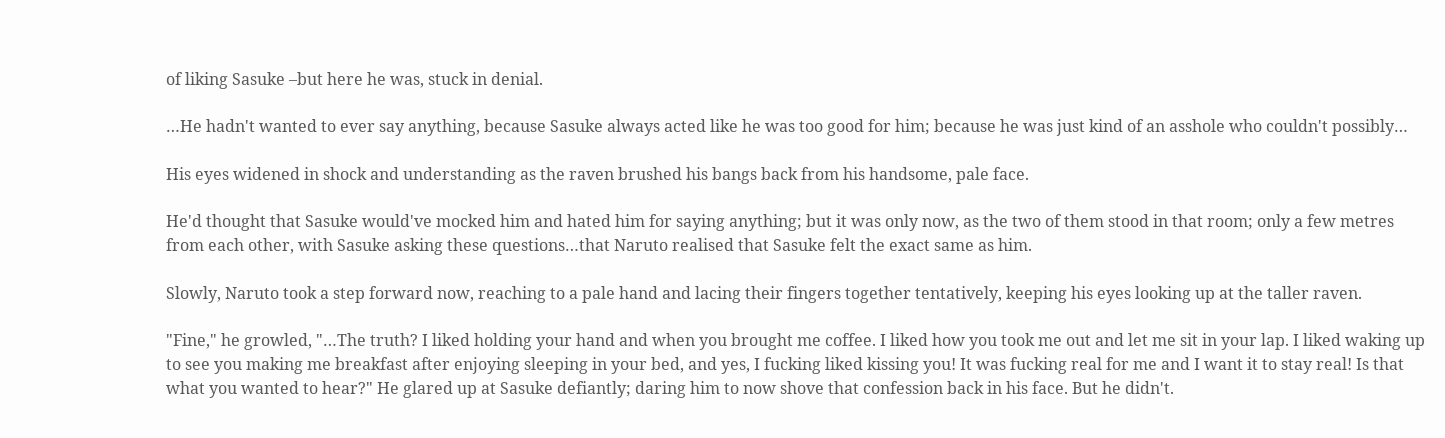of liking Sasuke –but here he was, stuck in denial.

…He hadn't wanted to ever say anything, because Sasuke always acted like he was too good for him; because he was just kind of an asshole who couldn't possibly…

His eyes widened in shock and understanding as the raven brushed his bangs back from his handsome, pale face.

He'd thought that Sasuke would've mocked him and hated him for saying anything; but it was only now, as the two of them stood in that room; only a few metres from each other, with Sasuke asking these questions…that Naruto realised that Sasuke felt the exact same as him.

Slowly, Naruto took a step forward now, reaching to a pale hand and lacing their fingers together tentatively, keeping his eyes looking up at the taller raven.

"Fine," he growled, "…The truth? I liked holding your hand and when you brought me coffee. I liked how you took me out and let me sit in your lap. I liked waking up to see you making me breakfast after enjoying sleeping in your bed, and yes, I fucking liked kissing you! It was fucking real for me and I want it to stay real! Is that what you wanted to hear?" He glared up at Sasuke defiantly; daring him to now shove that confession back in his face. But he didn't.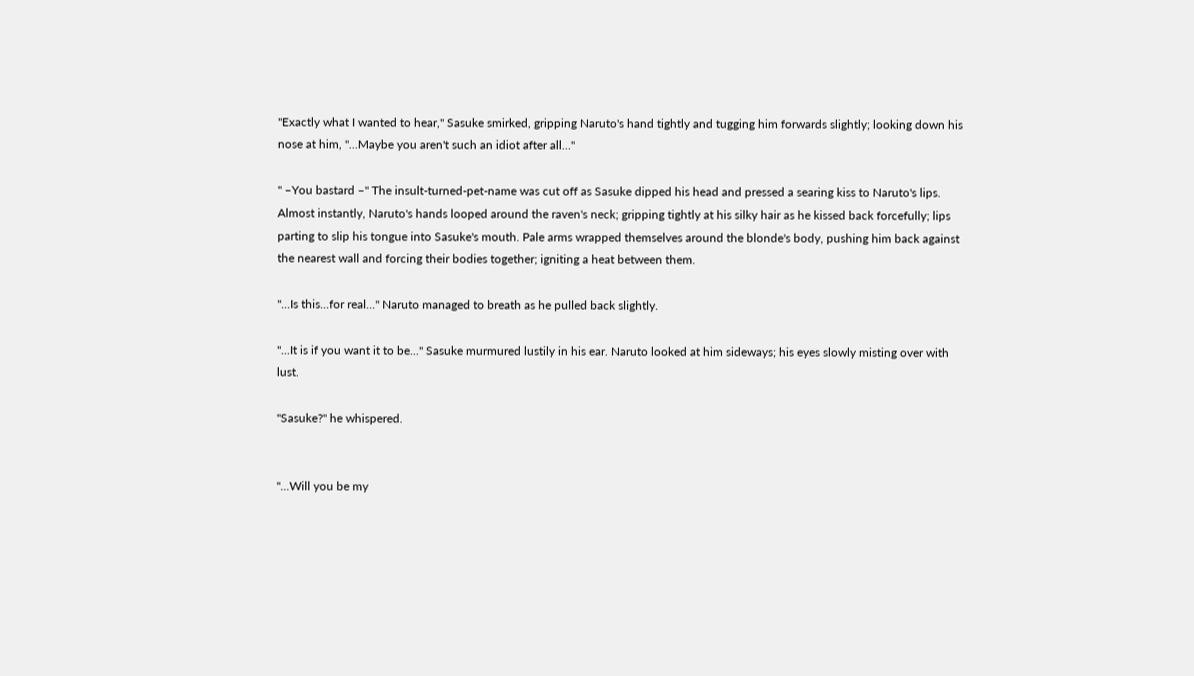"Exactly what I wanted to hear," Sasuke smirked, gripping Naruto's hand tightly and tugging him forwards slightly; looking down his nose at him, "…Maybe you aren't such an idiot after all…"

" –You bastard –" The insult-turned-pet-name was cut off as Sasuke dipped his head and pressed a searing kiss to Naruto's lips. Almost instantly, Naruto's hands looped around the raven's neck; gripping tightly at his silky hair as he kissed back forcefully; lips parting to slip his tongue into Sasuke's mouth. Pale arms wrapped themselves around the blonde's body, pushing him back against the nearest wall and forcing their bodies together; igniting a heat between them.

"...Is this...for real..." Naruto managed to breath as he pulled back slightly.

"...It is if you want it to be..." Sasuke murmured lustily in his ear. Naruto looked at him sideways; his eyes slowly misting over with lust.

"Sasuke?" he whispered.


"...Will you be my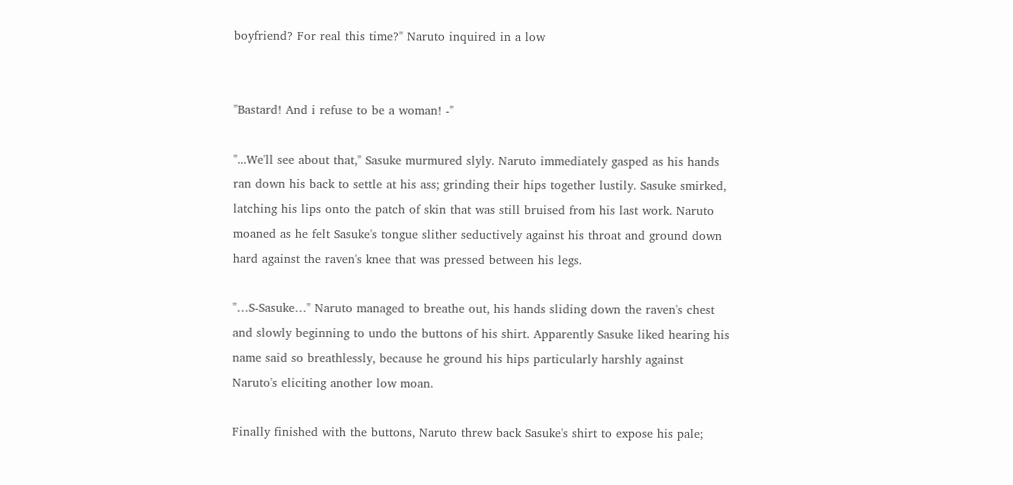boyfriend? For real this time?" Naruto inquired in a low


"Bastard! And i refuse to be a woman! -"

"...We'll see about that," Sasuke murmured slyly. Naruto immediately gasped as his hands ran down his back to settle at his ass; grinding their hips together lustily. Sasuke smirked, latching his lips onto the patch of skin that was still bruised from his last work. Naruto moaned as he felt Sasuke's tongue slither seductively against his throat and ground down hard against the raven's knee that was pressed between his legs.

"…S-Sasuke…" Naruto managed to breathe out, his hands sliding down the raven's chest and slowly beginning to undo the buttons of his shirt. Apparently Sasuke liked hearing his name said so breathlessly, because he ground his hips particularly harshly against Naruto's eliciting another low moan.

Finally finished with the buttons, Naruto threw back Sasuke's shirt to expose his pale;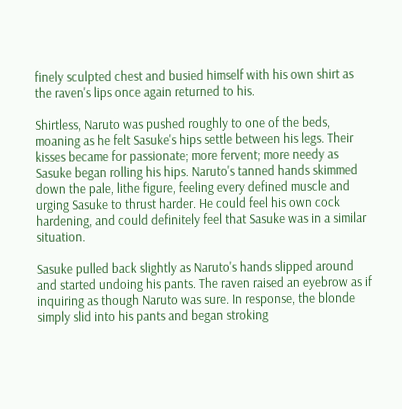finely sculpted chest and busied himself with his own shirt as the raven's lips once again returned to his.

Shirtless, Naruto was pushed roughly to one of the beds, moaning as he felt Sasuke's hips settle between his legs. Their kisses became for passionate; more fervent; more needy as Sasuke began rolling his hips. Naruto's tanned hands skimmed down the pale, lithe figure, feeling every defined muscle and urging Sasuke to thrust harder. He could feel his own cock hardening, and could definitely feel that Sasuke was in a similar situation.

Sasuke pulled back slightly as Naruto's hands slipped around and started undoing his pants. The raven raised an eyebrow as if inquiring as though Naruto was sure. In response, the blonde simply slid into his pants and began stroking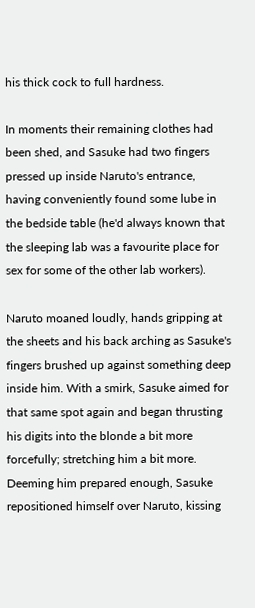his thick cock to full hardness.

In moments their remaining clothes had been shed, and Sasuke had two fingers pressed up inside Naruto's entrance, having conveniently found some lube in the bedside table (he'd always known that the sleeping lab was a favourite place for sex for some of the other lab workers).

Naruto moaned loudly, hands gripping at the sheets and his back arching as Sasuke's fingers brushed up against something deep inside him. With a smirk, Sasuke aimed for that same spot again and began thrusting his digits into the blonde a bit more forcefully; stretching him a bit more. Deeming him prepared enough, Sasuke repositioned himself over Naruto, kissing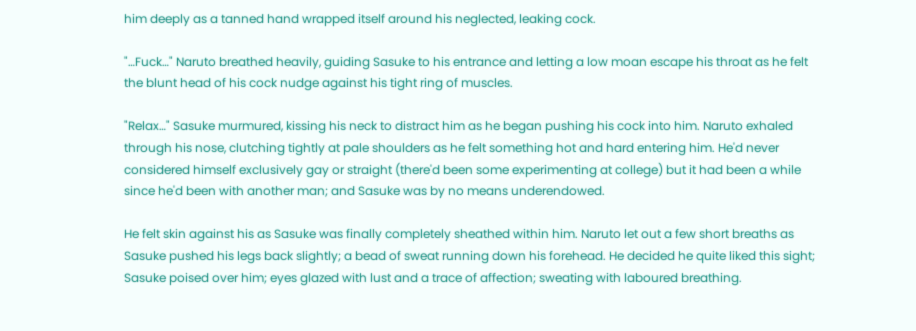him deeply as a tanned hand wrapped itself around his neglected, leaking cock.

"…Fuck…" Naruto breathed heavily, guiding Sasuke to his entrance and letting a low moan escape his throat as he felt the blunt head of his cock nudge against his tight ring of muscles.

"Relax…" Sasuke murmured, kissing his neck to distract him as he began pushing his cock into him. Naruto exhaled through his nose, clutching tightly at pale shoulders as he felt something hot and hard entering him. He'd never considered himself exclusively gay or straight (there'd been some experimenting at college) but it had been a while since he'd been with another man; and Sasuke was by no means underendowed.

He felt skin against his as Sasuke was finally completely sheathed within him. Naruto let out a few short breaths as Sasuke pushed his legs back slightly; a bead of sweat running down his forehead. He decided he quite liked this sight; Sasuke poised over him; eyes glazed with lust and a trace of affection; sweating with laboured breathing.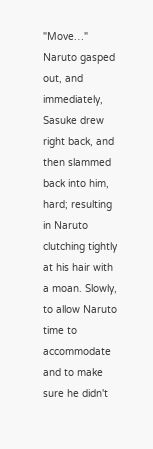"Move…" Naruto gasped out, and immediately, Sasuke drew right back, and then slammed back into him, hard; resulting in Naruto clutching tightly at his hair with a moan. Slowly, to allow Naruto time to accommodate and to make sure he didn't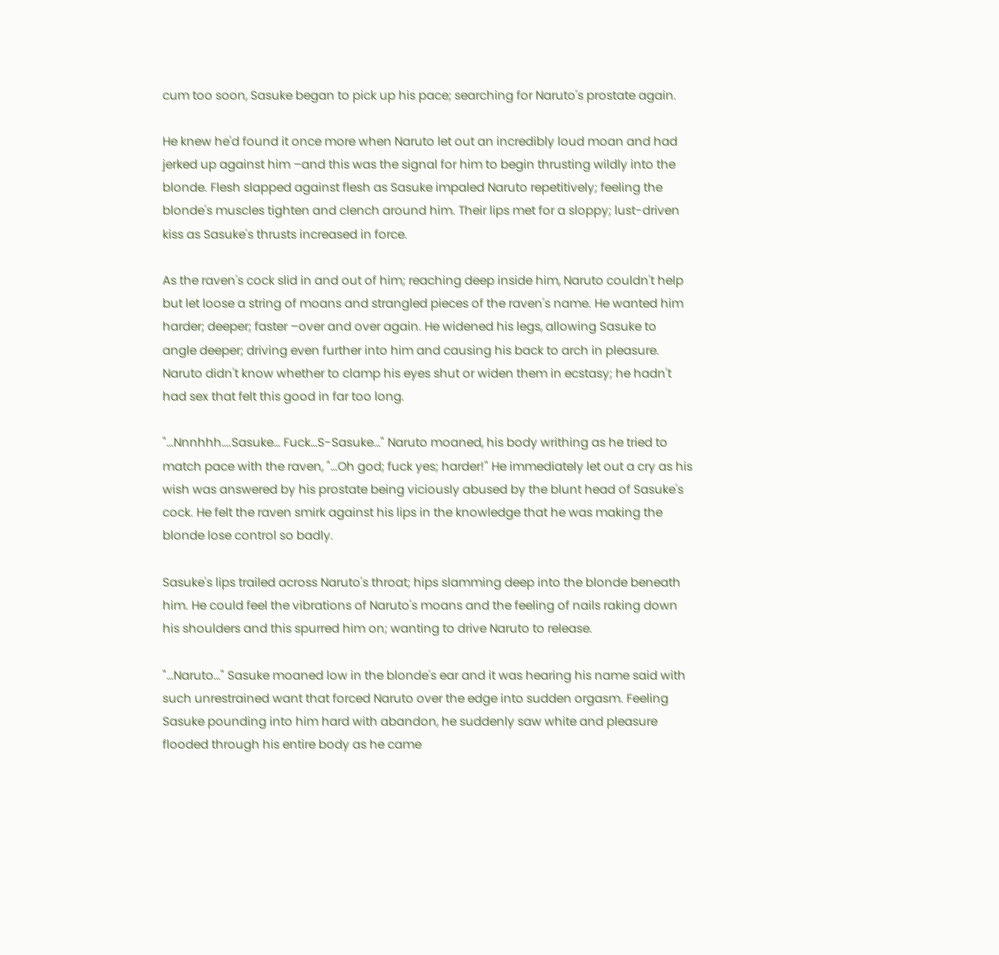cum too soon, Sasuke began to pick up his pace; searching for Naruto's prostate again.

He knew he'd found it once more when Naruto let out an incredibly loud moan and had jerked up against him –and this was the signal for him to begin thrusting wildly into the blonde. Flesh slapped against flesh as Sasuke impaled Naruto repetitively; feeling the blonde's muscles tighten and clench around him. Their lips met for a sloppy; lust-driven kiss as Sasuke's thrusts increased in force.

As the raven's cock slid in and out of him; reaching deep inside him, Naruto couldn't help but let loose a string of moans and strangled pieces of the raven's name. He wanted him harder; deeper; faster –over and over again. He widened his legs, allowing Sasuke to angle deeper; driving even further into him and causing his back to arch in pleasure. Naruto didn't know whether to clamp his eyes shut or widen them in ecstasy; he hadn't had sex that felt this good in far too long.

"…Nnnhhh….Sasuke… Fuck…S-Sasuke…" Naruto moaned, his body writhing as he tried to match pace with the raven, "…Oh god; fuck yes; harder!" He immediately let out a cry as his wish was answered by his prostate being viciously abused by the blunt head of Sasuke's cock. He felt the raven smirk against his lips in the knowledge that he was making the blonde lose control so badly.

Sasuke's lips trailed across Naruto's throat; hips slamming deep into the blonde beneath him. He could feel the vibrations of Naruto's moans and the feeling of nails raking down his shoulders and this spurred him on; wanting to drive Naruto to release.

"…Naruto…" Sasuke moaned low in the blonde's ear and it was hearing his name said with such unrestrained want that forced Naruto over the edge into sudden orgasm. Feeling Sasuke pounding into him hard with abandon, he suddenly saw white and pleasure flooded through his entire body as he came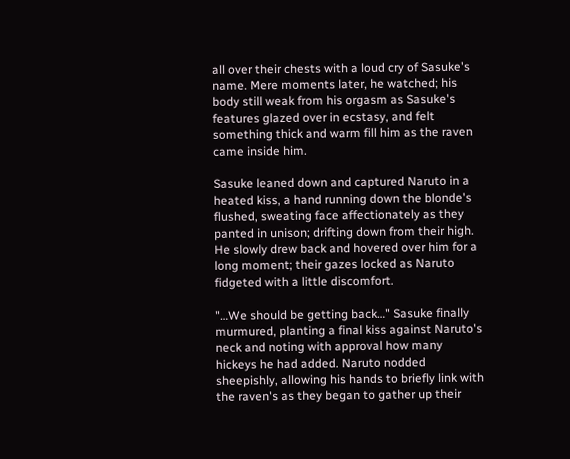all over their chests with a loud cry of Sasuke's name. Mere moments later, he watched; his body still weak from his orgasm as Sasuke's features glazed over in ecstasy, and felt something thick and warm fill him as the raven came inside him.

Sasuke leaned down and captured Naruto in a heated kiss, a hand running down the blonde's flushed, sweating face affectionately as they panted in unison; drifting down from their high. He slowly drew back and hovered over him for a long moment; their gazes locked as Naruto fidgeted with a little discomfort.

"…We should be getting back…" Sasuke finally murmured, planting a final kiss against Naruto's neck and noting with approval how many hickeys he had added. Naruto nodded sheepishly, allowing his hands to briefly link with the raven's as they began to gather up their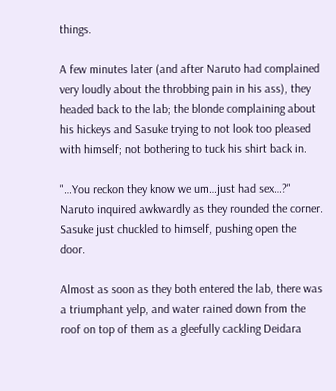things.

A few minutes later (and after Naruto had complained very loudly about the throbbing pain in his ass), they headed back to the lab; the blonde complaining about his hickeys and Sasuke trying to not look too pleased with himself; not bothering to tuck his shirt back in.

"…You reckon they know we um…just had sex…?" Naruto inquired awkwardly as they rounded the corner. Sasuke just chuckled to himself, pushing open the door.

Almost as soon as they both entered the lab, there was a triumphant yelp, and water rained down from the roof on top of them as a gleefully cackling Deidara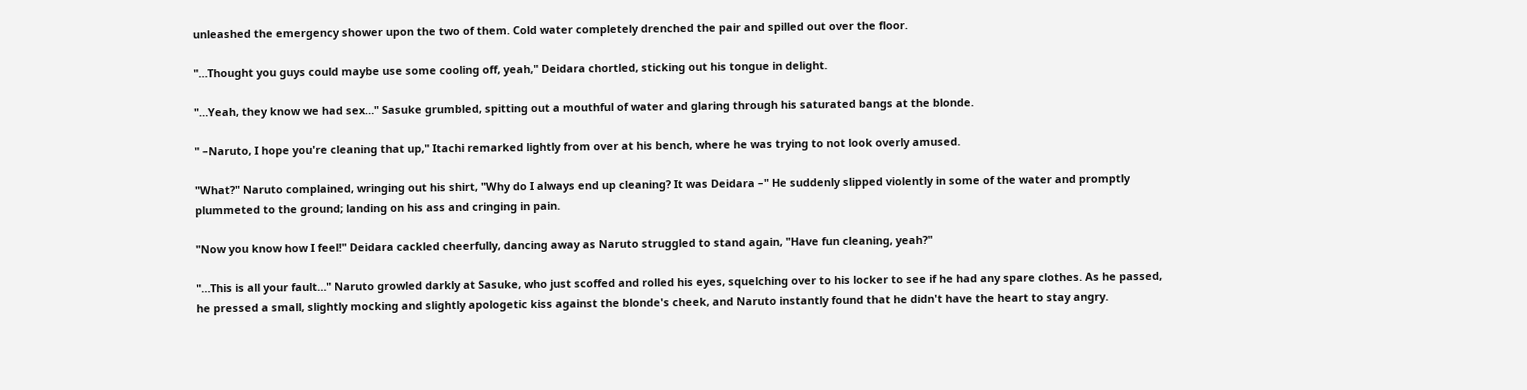unleashed the emergency shower upon the two of them. Cold water completely drenched the pair and spilled out over the floor.

"…Thought you guys could maybe use some cooling off, yeah," Deidara chortled, sticking out his tongue in delight.

"…Yeah, they know we had sex…" Sasuke grumbled, spitting out a mouthful of water and glaring through his saturated bangs at the blonde.

" –Naruto, I hope you're cleaning that up," Itachi remarked lightly from over at his bench, where he was trying to not look overly amused.

"What?" Naruto complained, wringing out his shirt, "Why do I always end up cleaning? It was Deidara –" He suddenly slipped violently in some of the water and promptly plummeted to the ground; landing on his ass and cringing in pain.

"Now you know how I feel!" Deidara cackled cheerfully, dancing away as Naruto struggled to stand again, "Have fun cleaning, yeah?"

"…This is all your fault…" Naruto growled darkly at Sasuke, who just scoffed and rolled his eyes, squelching over to his locker to see if he had any spare clothes. As he passed, he pressed a small, slightly mocking and slightly apologetic kiss against the blonde's cheek, and Naruto instantly found that he didn't have the heart to stay angry.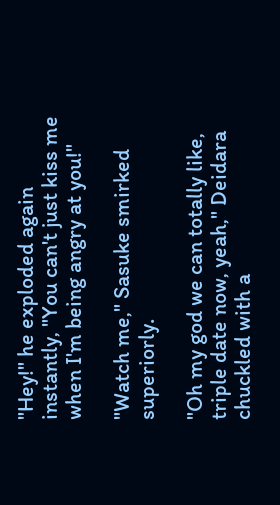"Hey!" he exploded again instantly, "You can't just kiss me when I'm being angry at you!"

"Watch me," Sasuke smirked superiorly.

"Oh my god we can totally like, triple date now, yeah," Deidara chuckled with a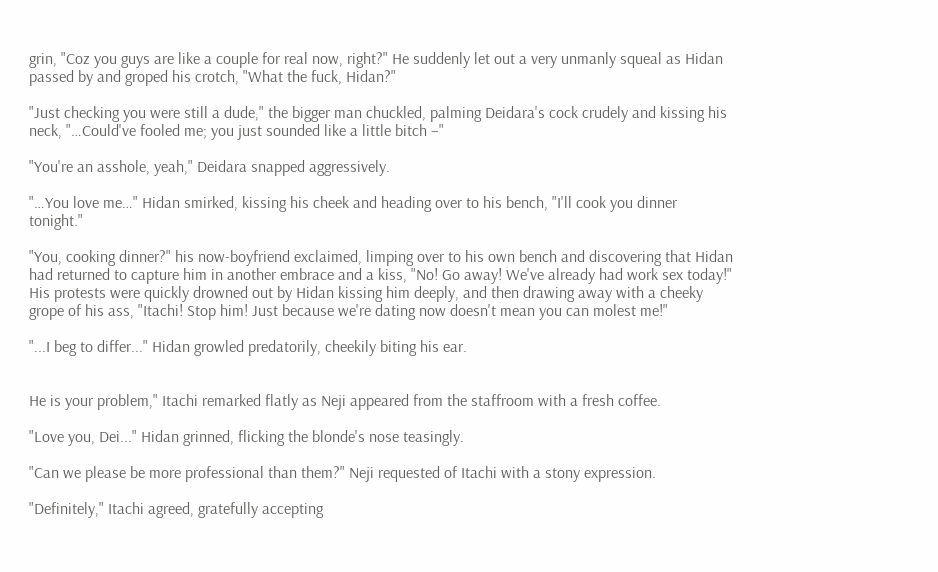grin, "Coz you guys are like a couple for real now, right?" He suddenly let out a very unmanly squeal as Hidan passed by and groped his crotch, "What the fuck, Hidan?"

"Just checking you were still a dude," the bigger man chuckled, palming Deidara's cock crudely and kissing his neck, "…Could've fooled me; you just sounded like a little bitch –"

"You're an asshole, yeah," Deidara snapped aggressively.

"…You love me…" Hidan smirked, kissing his cheek and heading over to his bench, "I'll cook you dinner tonight."

"You, cooking dinner?" his now-boyfriend exclaimed, limping over to his own bench and discovering that Hidan had returned to capture him in another embrace and a kiss, "No! Go away! We've already had work sex today!" His protests were quickly drowned out by Hidan kissing him deeply, and then drawing away with a cheeky grope of his ass, "Itachi! Stop him! Just because we're dating now doesn't mean you can molest me!"

"...I beg to differ..." Hidan growled predatorily, cheekily biting his ear.


He is your problem," Itachi remarked flatly as Neji appeared from the staffroom with a fresh coffee.

"Love you, Dei..." Hidan grinned, flicking the blonde's nose teasingly.

"Can we please be more professional than them?" Neji requested of Itachi with a stony expression.

"Definitely," Itachi agreed, gratefully accepting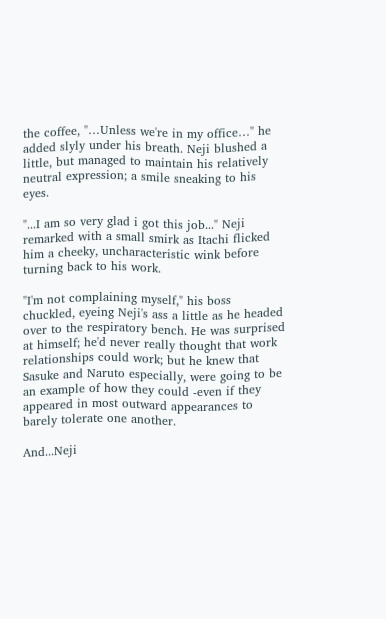the coffee, "…Unless we're in my office…" he added slyly under his breath. Neji blushed a little, but managed to maintain his relatively neutral expression; a smile sneaking to his eyes.

"...I am so very glad i got this job..." Neji remarked with a small smirk as Itachi flicked him a cheeky, uncharacteristic wink before turning back to his work.

"I'm not complaining myself," his boss chuckled, eyeing Neji's ass a little as he headed over to the respiratory bench. He was surprised at himself; he'd never really thought that work relationships could work; but he knew that Sasuke and Naruto especially, were going to be an example of how they could -even if they appeared in most outward appearances to barely tolerate one another.

And...Neji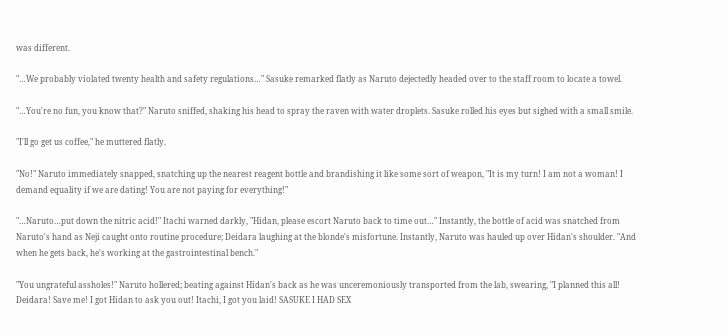was different.

"…We probably violated twenty health and safety regulations…" Sasuke remarked flatly as Naruto dejectedly headed over to the staff room to locate a towel.

"…You're no fun, you know that?" Naruto sniffed, shaking his head to spray the raven with water droplets. Sasuke rolled his eyes but sighed with a small smile.

"I'll go get us coffee," he muttered flatly.

"No!" Naruto immediately snapped, snatching up the nearest reagent bottle and brandishing it like some sort of weapon, "It is my turn! I am not a woman! I demand equality if we are dating! You are not paying for everything!"

"…Naruto…put down the nitric acid!" Itachi warned darkly, "Hidan, please escort Naruto back to time out…" Instantly, the bottle of acid was snatched from Naruto's hand as Neji caught onto routine procedure; Deidara laughing at the blonde's misfortune. Instantly, Naruto was hauled up over Hidan's shoulder. "And when he gets back, he's working at the gastrointestinal bench."

"You ungrateful assholes!" Naruto hollered; beating against Hidan's back as he was unceremoniously transported from the lab, swearing, "I planned this all! Deidara! Save me! I got Hidan to ask you out! Itachi, I got you laid! SASUKE I HAD SEX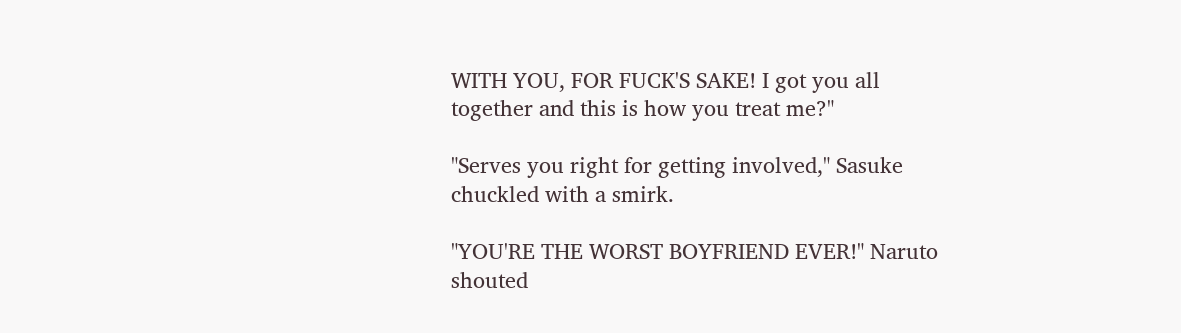WITH YOU, FOR FUCK'S SAKE! I got you all together and this is how you treat me?"

"Serves you right for getting involved," Sasuke chuckled with a smirk.

"YOU'RE THE WORST BOYFRIEND EVER!" Naruto shouted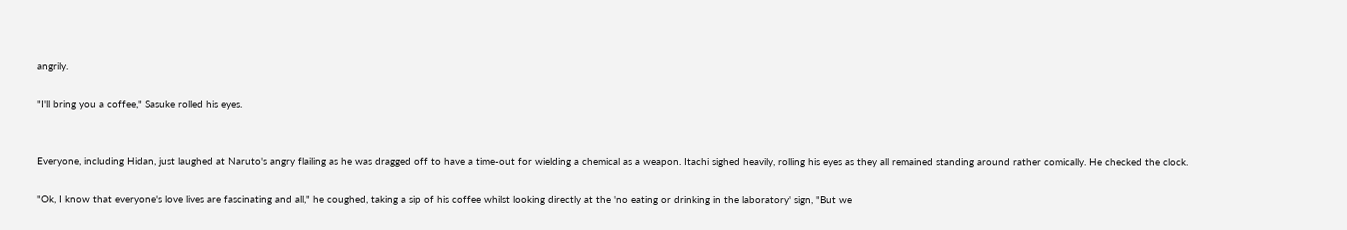angrily.

"I'll bring you a coffee," Sasuke rolled his eyes.


Everyone, including Hidan, just laughed at Naruto's angry flailing as he was dragged off to have a time-out for wielding a chemical as a weapon. Itachi sighed heavily, rolling his eyes as they all remained standing around rather comically. He checked the clock.

"Ok, I know that everyone's love lives are fascinating and all," he coughed, taking a sip of his coffee whilst looking directly at the 'no eating or drinking in the laboratory' sign, "But we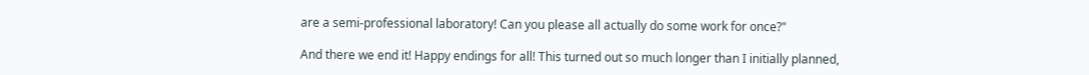are a semi-professional laboratory! Can you please all actually do some work for once?"

And there we end it! Happy endings for all! This turned out so much longer than I initially planned,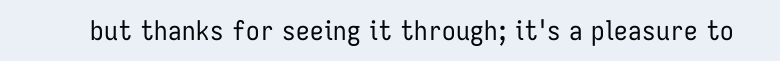but thanks for seeing it through; it's a pleasure to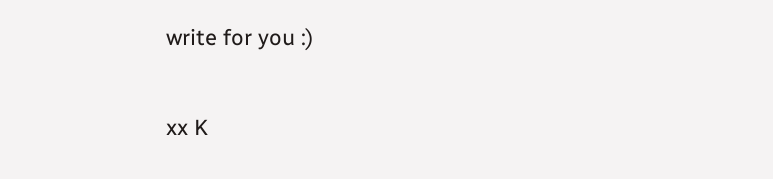write for you :)

xx K